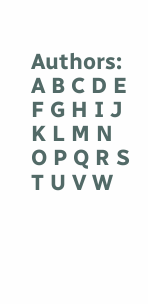Authors: A B C D E F G H I J K L M N O P Q R S T U V W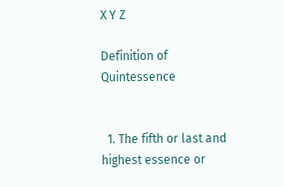X Y Z

Definition of Quintessence


  1. The fifth or last and highest essence or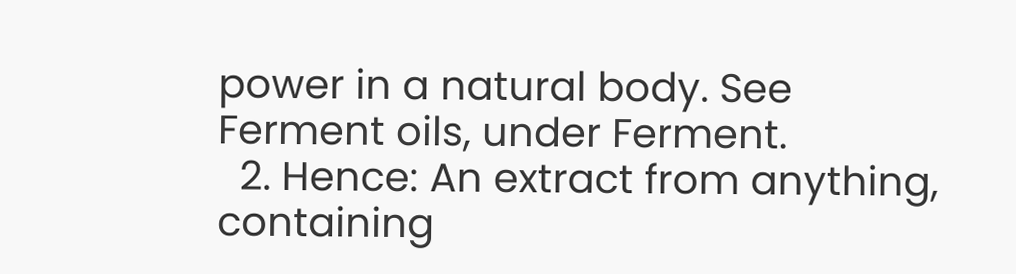power in a natural body. See Ferment oils, under Ferment.
  2. Hence: An extract from anything, containing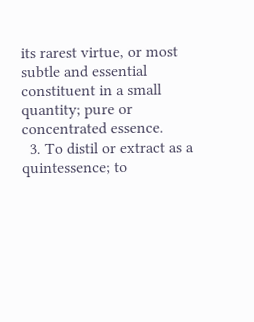its rarest virtue, or most subtle and essential constituent in a small quantity; pure or concentrated essence.
  3. To distil or extract as a quintessence; to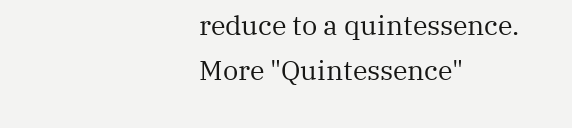reduce to a quintessence.
More "Quintessence"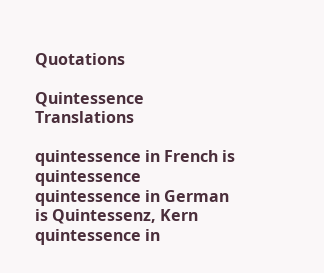Quotations

Quintessence Translations

quintessence in French is quintessence
quintessence in German is Quintessenz, Kern
quintessence in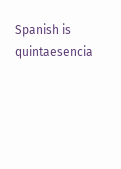Spanish is quintaesencia